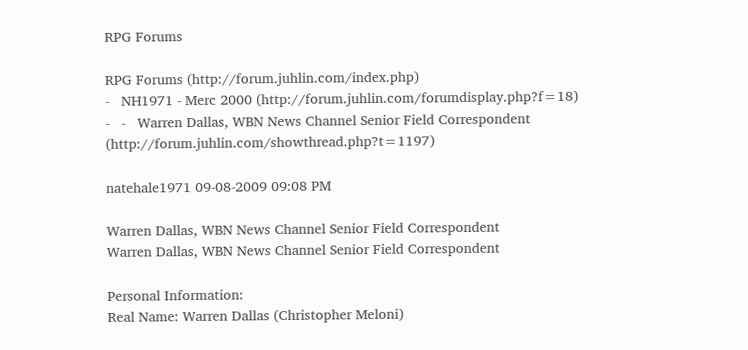RPG Forums

RPG Forums (http://forum.juhlin.com/index.php)
-   NH1971 - Merc 2000 (http://forum.juhlin.com/forumdisplay.php?f=18)
-   -   Warren Dallas, WBN News Channel Senior Field Correspondent (http://forum.juhlin.com/showthread.php?t=1197)

natehale1971 09-08-2009 09:08 PM

Warren Dallas, WBN News Channel Senior Field Correspondent
Warren Dallas, WBN News Channel Senior Field Correspondent

Personal Information:
Real Name: Warren Dallas (Christopher Meloni)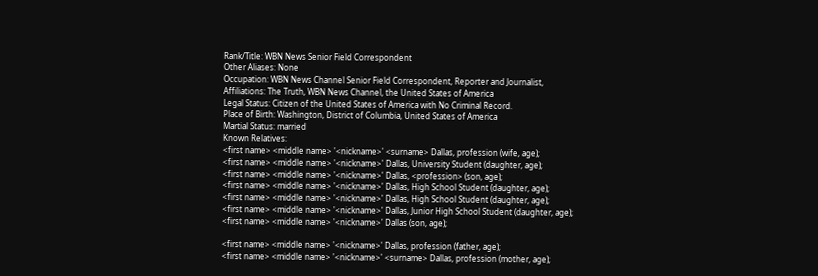Rank/Title: WBN News Senior Field Correspondent
Other Aliases: None
Occupation: WBN News Channel Senior Field Correspondent, Reporter and Journalist,
Affiliations: The Truth, WBN News Channel, the United States of America
Legal Status: Citizen of the United States of America with No Criminal Record.
Place of Birth: Washington, District of Columbia, United States of America
Martial Status: married
Known Relatives:
<first name> <middle name> '<nickname>' <surname> Dallas, profession (wife, age);
<first name> <middle name> '<nickname>' Dallas, University Student (daughter, age);
<first name> <middle name> '<nickname>' Dallas, <profession> (son, age);
<first name> <middle name> '<nickname>' Dallas, High School Student (daughter, age);
<first name> <middle name> '<nickname>' Dallas, High School Student (daughter, age);
<first name> <middle name> '<nickname>' Dallas, Junior High School Student (daughter, age);
<first name> <middle name> '<nickname>' Dallas (son, age);

<first name> <middle name> '<nickname>' Dallas, profession (father, age);
<first name> <middle name> '<nickname>' <surname> Dallas, profession (mother, age);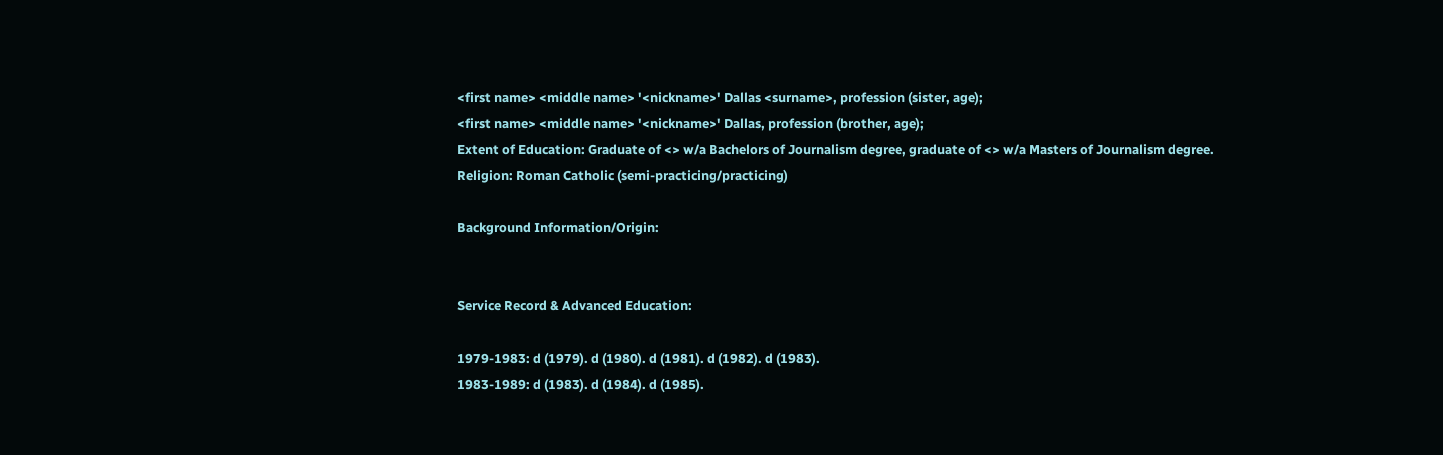<first name> <middle name> '<nickname>' Dallas <surname>, profession (sister, age);
<first name> <middle name> '<nickname>' Dallas, profession (brother, age);
Extent of Education: Graduate of <> w/a Bachelors of Journalism degree, graduate of <> w/a Masters of Journalism degree.
Religion: Roman Catholic (semi-practicing/practicing)

Background Information/Origin:


Service Record & Advanced Education:

1979-1983: d (1979). d (1980). d (1981). d (1982). d (1983).
1983-1989: d (1983). d (1984). d (1985).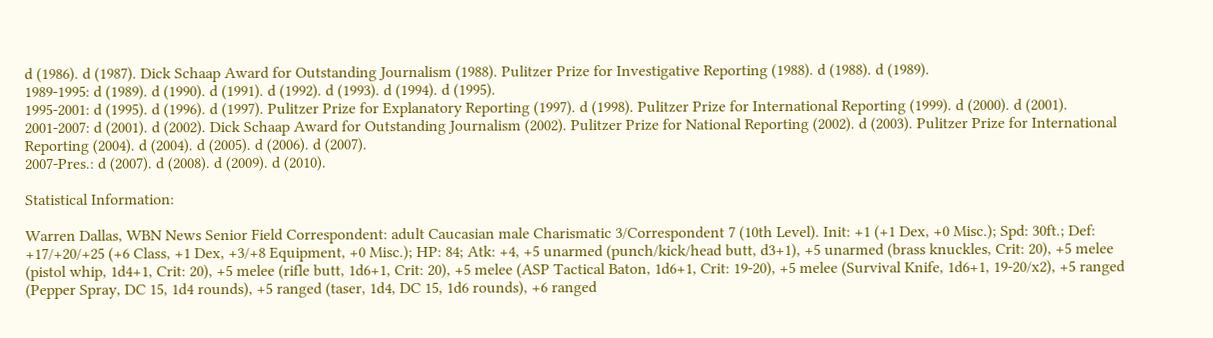d (1986). d (1987). Dick Schaap Award for Outstanding Journalism (1988). Pulitzer Prize for Investigative Reporting (1988). d (1988). d (1989).
1989-1995: d (1989). d (1990). d (1991). d (1992). d (1993). d (1994). d (1995).
1995-2001: d (1995). d (1996). d (1997). Pulitzer Prize for Explanatory Reporting (1997). d (1998). Pulitzer Prize for International Reporting (1999). d (2000). d (2001).
2001-2007: d (2001). d (2002). Dick Schaap Award for Outstanding Journalism (2002). Pulitzer Prize for National Reporting (2002). d (2003). Pulitzer Prize for International Reporting (2004). d (2004). d (2005). d (2006). d (2007).
2007-Pres.: d (2007). d (2008). d (2009). d (2010).

Statistical Information:

Warren Dallas, WBN News Senior Field Correspondent: adult Caucasian male Charismatic 3/Correspondent 7 (10th Level). Init: +1 (+1 Dex, +0 Misc.); Spd: 30ft.; Def: +17/+20/+25 (+6 Class, +1 Dex, +3/+8 Equipment, +0 Misc.); HP: 84; Atk: +4, +5 unarmed (punch/kick/head butt, d3+1), +5 unarmed (brass knuckles, Crit: 20), +5 melee (pistol whip, 1d4+1, Crit: 20), +5 melee (rifle butt, 1d6+1, Crit: 20), +5 melee (ASP Tactical Baton, 1d6+1, Crit: 19-20), +5 melee (Survival Knife, 1d6+1, 19-20/x2), +5 ranged (Pepper Spray, DC 15, 1d4 rounds), +5 ranged (taser, 1d4, DC 15, 1d6 rounds), +6 ranged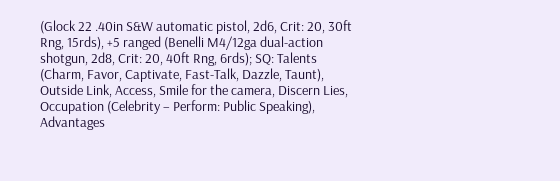(Glock 22 .40in S&W automatic pistol, 2d6, Crit: 20, 30ft Rng, 15rds), +5 ranged (Benelli M4/12ga dual-action shotgun, 2d8, Crit: 20, 40ft Rng, 6rds); SQ: Talents (Charm, Favor, Captivate, Fast-Talk, Dazzle, Taunt), Outside Link, Access, Smile for the camera, Discern Lies, Occupation (Celebrity – Perform: Public Speaking), Advantages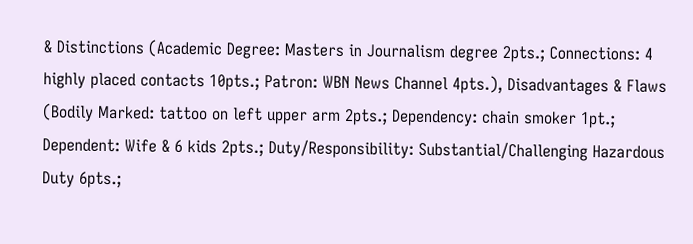& Distinctions (Academic Degree: Masters in Journalism degree 2pts.; Connections: 4 highly placed contacts 10pts.; Patron: WBN News Channel 4pts.), Disadvantages & Flaws (Bodily Marked: tattoo on left upper arm 2pts.; Dependency: chain smoker 1pt.; Dependent: Wife & 6 kids 2pts.; Duty/Responsibility: Substantial/Challenging Hazardous Duty 6pts.;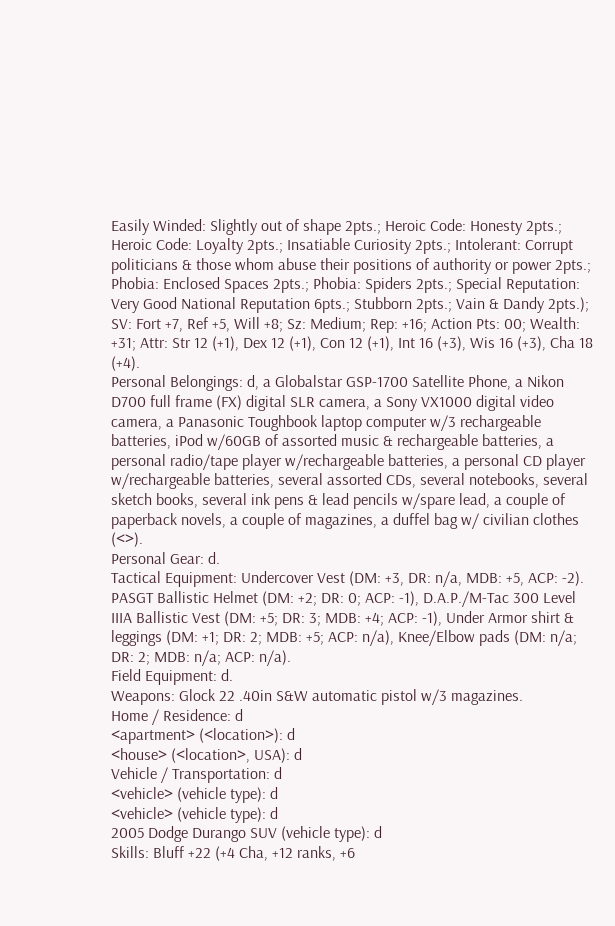Easily Winded: Slightly out of shape 2pts.; Heroic Code: Honesty 2pts.; Heroic Code: Loyalty 2pts.; Insatiable Curiosity 2pts.; Intolerant: Corrupt politicians & those whom abuse their positions of authority or power 2pts.; Phobia: Enclosed Spaces 2pts.; Phobia: Spiders 2pts.; Special Reputation: Very Good National Reputation 6pts.; Stubborn 2pts.; Vain & Dandy 2pts.); SV: Fort +7, Ref +5, Will +8; Sz: Medium; Rep: +16; Action Pts: 00; Wealth: +31; Attr: Str 12 (+1), Dex 12 (+1), Con 12 (+1), Int 16 (+3), Wis 16 (+3), Cha 18 (+4).
Personal Belongings: d, a Globalstar GSP-1700 Satellite Phone, a Nikon D700 full frame (FX) digital SLR camera, a Sony VX1000 digital video camera, a Panasonic Toughbook laptop computer w/3 rechargeable batteries, iPod w/60GB of assorted music & rechargeable batteries, a personal radio/tape player w/rechargeable batteries, a personal CD player w/rechargeable batteries, several assorted CDs, several notebooks, several sketch books, several ink pens & lead pencils w/spare lead, a couple of paperback novels, a couple of magazines, a duffel bag w/ civilian clothes (<>).
Personal Gear: d.
Tactical Equipment: Undercover Vest (DM: +3, DR: n/a, MDB: +5, ACP: -2). PASGT Ballistic Helmet (DM: +2; DR: 0; ACP: -1), D.A.P./M-Tac 300 Level IIIA Ballistic Vest (DM: +5; DR: 3; MDB: +4; ACP: -1), Under Armor shirt & leggings (DM: +1; DR: 2; MDB: +5; ACP: n/a), Knee/Elbow pads (DM: n/a; DR: 2; MDB: n/a; ACP: n/a).
Field Equipment: d.
Weapons: Glock 22 .40in S&W automatic pistol w/3 magazines.
Home / Residence: d
<apartment> (<location>): d
<house> (<location>, USA): d
Vehicle / Transportation: d
<vehicle> (vehicle type): d
<vehicle> (vehicle type): d
2005 Dodge Durango SUV (vehicle type): d
Skills: Bluff +22 (+4 Cha, +12 ranks, +6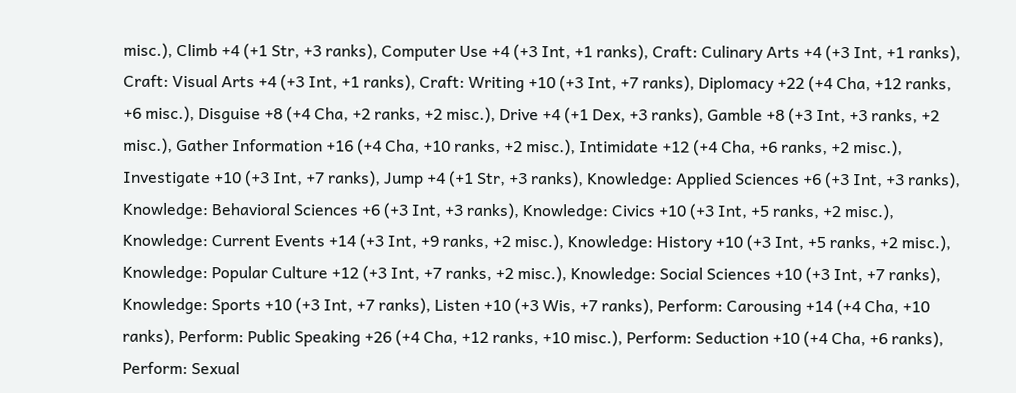misc.), Climb +4 (+1 Str, +3 ranks), Computer Use +4 (+3 Int, +1 ranks), Craft: Culinary Arts +4 (+3 Int, +1 ranks), Craft: Visual Arts +4 (+3 Int, +1 ranks), Craft: Writing +10 (+3 Int, +7 ranks), Diplomacy +22 (+4 Cha, +12 ranks, +6 misc.), Disguise +8 (+4 Cha, +2 ranks, +2 misc.), Drive +4 (+1 Dex, +3 ranks), Gamble +8 (+3 Int, +3 ranks, +2 misc.), Gather Information +16 (+4 Cha, +10 ranks, +2 misc.), Intimidate +12 (+4 Cha, +6 ranks, +2 misc.), Investigate +10 (+3 Int, +7 ranks), Jump +4 (+1 Str, +3 ranks), Knowledge: Applied Sciences +6 (+3 Int, +3 ranks), Knowledge: Behavioral Sciences +6 (+3 Int, +3 ranks), Knowledge: Civics +10 (+3 Int, +5 ranks, +2 misc.), Knowledge: Current Events +14 (+3 Int, +9 ranks, +2 misc.), Knowledge: History +10 (+3 Int, +5 ranks, +2 misc.), Knowledge: Popular Culture +12 (+3 Int, +7 ranks, +2 misc.), Knowledge: Social Sciences +10 (+3 Int, +7 ranks), Knowledge: Sports +10 (+3 Int, +7 ranks), Listen +10 (+3 Wis, +7 ranks), Perform: Carousing +14 (+4 Cha, +10 ranks), Perform: Public Speaking +26 (+4 Cha, +12 ranks, +10 misc.), Perform: Seduction +10 (+4 Cha, +6 ranks), Perform: Sexual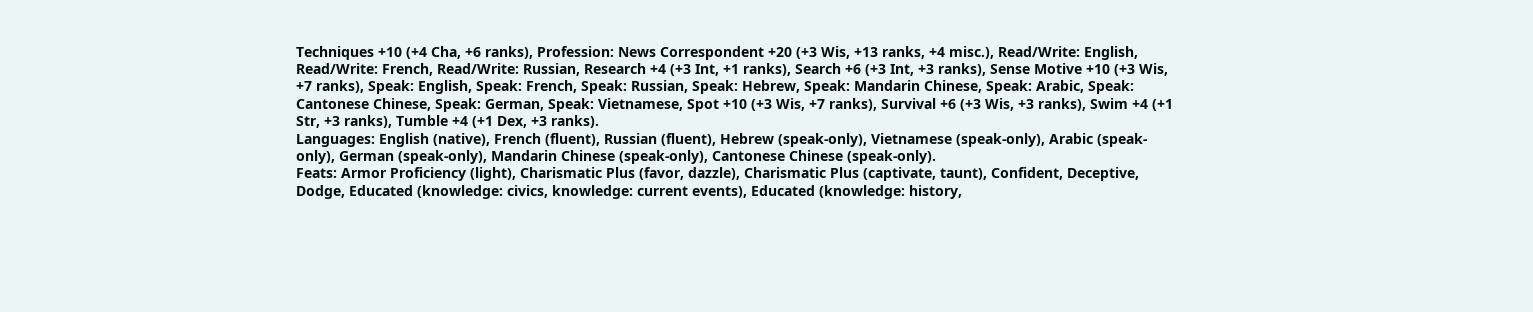Techniques +10 (+4 Cha, +6 ranks), Profession: News Correspondent +20 (+3 Wis, +13 ranks, +4 misc.), Read/Write: English, Read/Write: French, Read/Write: Russian, Research +4 (+3 Int, +1 ranks), Search +6 (+3 Int, +3 ranks), Sense Motive +10 (+3 Wis, +7 ranks), Speak: English, Speak: French, Speak: Russian, Speak: Hebrew, Speak: Mandarin Chinese, Speak: Arabic, Speak: Cantonese Chinese, Speak: German, Speak: Vietnamese, Spot +10 (+3 Wis, +7 ranks), Survival +6 (+3 Wis, +3 ranks), Swim +4 (+1 Str, +3 ranks), Tumble +4 (+1 Dex, +3 ranks).
Languages: English (native), French (fluent), Russian (fluent), Hebrew (speak-only), Vietnamese (speak-only), Arabic (speak-only), German (speak-only), Mandarin Chinese (speak-only), Cantonese Chinese (speak-only).
Feats: Armor Proficiency (light), Charismatic Plus (favor, dazzle), Charismatic Plus (captivate, taunt), Confident, Deceptive, Dodge, Educated (knowledge: civics, knowledge: current events), Educated (knowledge: history,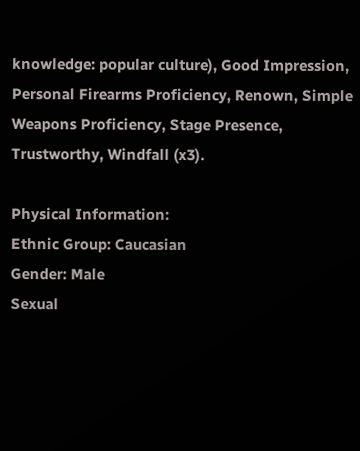knowledge: popular culture), Good Impression, Personal Firearms Proficiency, Renown, Simple Weapons Proficiency, Stage Presence, Trustworthy, Windfall (x3).

Physical Information:
Ethnic Group: Caucasian
Gender: Male
Sexual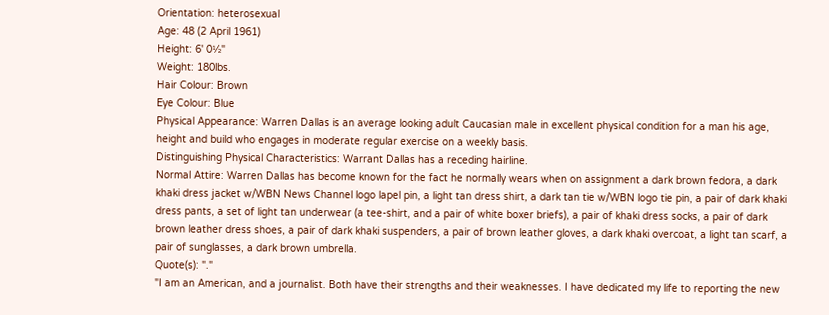Orientation: heterosexual
Age: 48 (2 April 1961)
Height: 6' 0½"
Weight: 180lbs.
Hair Colour: Brown
Eye Colour: Blue
Physical Appearance: Warren Dallas is an average looking adult Caucasian male in excellent physical condition for a man his age, height and build who engages in moderate regular exercise on a weekly basis.
Distinguishing Physical Characteristics: Warrant Dallas has a receding hairline.
Normal Attire: Warren Dallas has become known for the fact he normally wears when on assignment a dark brown fedora, a dark khaki dress jacket w/WBN News Channel logo lapel pin, a light tan dress shirt, a dark tan tie w/WBN logo tie pin, a pair of dark khaki dress pants, a set of light tan underwear (a tee-shirt, and a pair of white boxer briefs), a pair of khaki dress socks, a pair of dark brown leather dress shoes, a pair of dark khaki suspenders, a pair of brown leather gloves, a dark khaki overcoat, a light tan scarf, a pair of sunglasses, a dark brown umbrella.
Quote(s): "."
"I am an American, and a journalist. Both have their strengths and their weaknesses. I have dedicated my life to reporting the new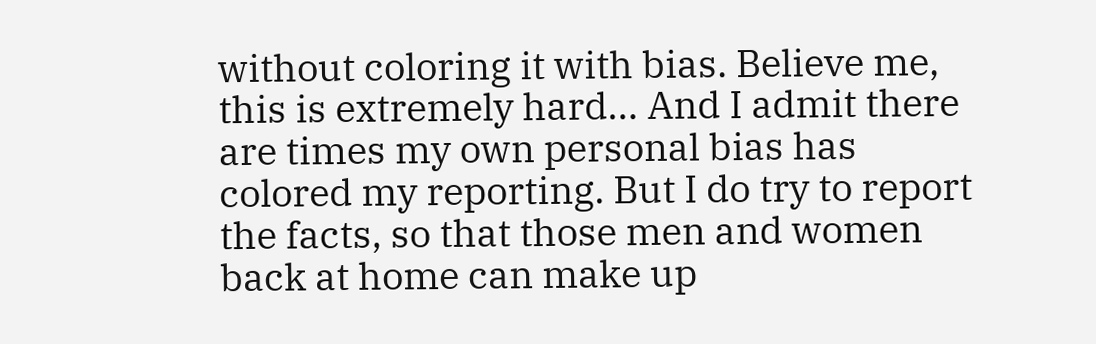without coloring it with bias. Believe me, this is extremely hard… And I admit there are times my own personal bias has colored my reporting. But I do try to report the facts, so that those men and women back at home can make up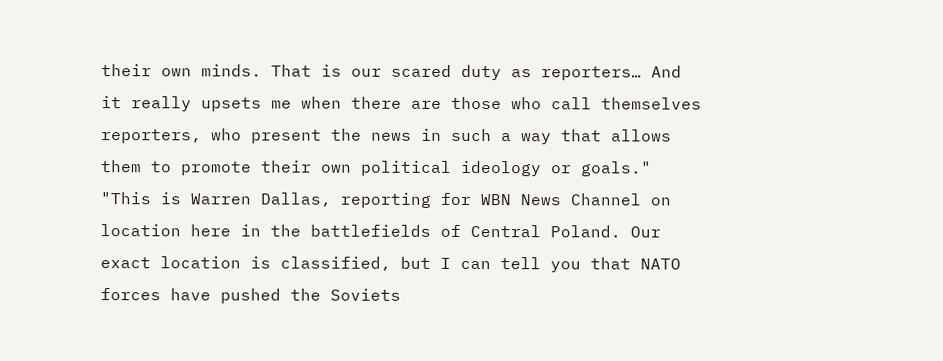their own minds. That is our scared duty as reporters… And it really upsets me when there are those who call themselves reporters, who present the news in such a way that allows them to promote their own political ideology or goals."
"This is Warren Dallas, reporting for WBN News Channel on location here in the battlefields of Central Poland. Our exact location is classified, but I can tell you that NATO forces have pushed the Soviets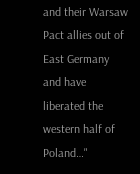and their Warsaw Pact allies out of East Germany and have liberated the western half of Poland…"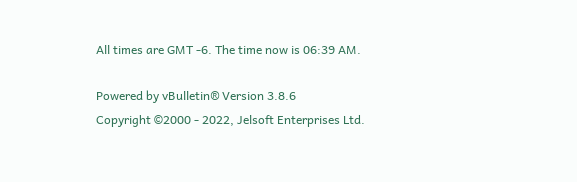All times are GMT -6. The time now is 06:39 AM.

Powered by vBulletin® Version 3.8.6
Copyright ©2000 - 2022, Jelsoft Enterprises Ltd.